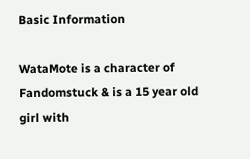Basic Information

WataMote is a character of Fandomstuck & is a 15 year old girl with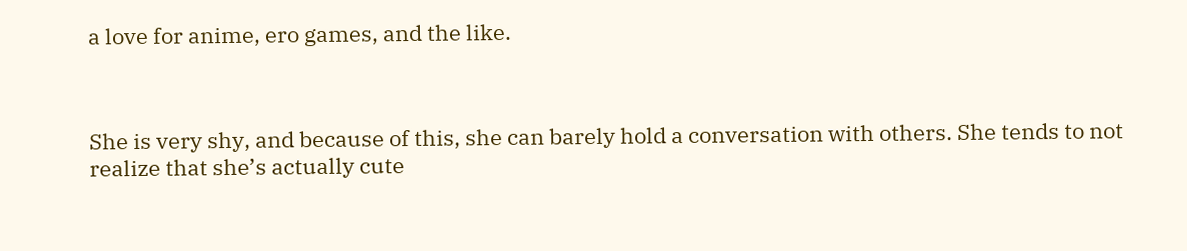a love for anime, ero games, and the like.



She is very shy, and because of this, she can barely hold a conversation with others. She tends to not realize that she’s actually cute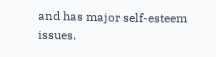and has major self-esteem issues.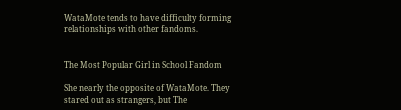WataMote tends to have difficulty forming relationships with other fandoms.


The Most Popular Girl in School Fandom

She nearly the opposite of WataMote. They stared out as strangers, but The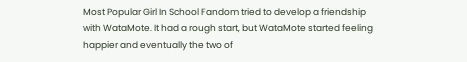Most Popular Girl In School Fandom tried to develop a friendship with WataMote. It had a rough start, but WataMote started feeling happier and eventually the two of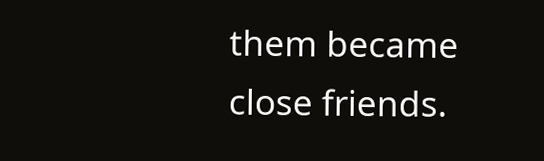them became close friends.